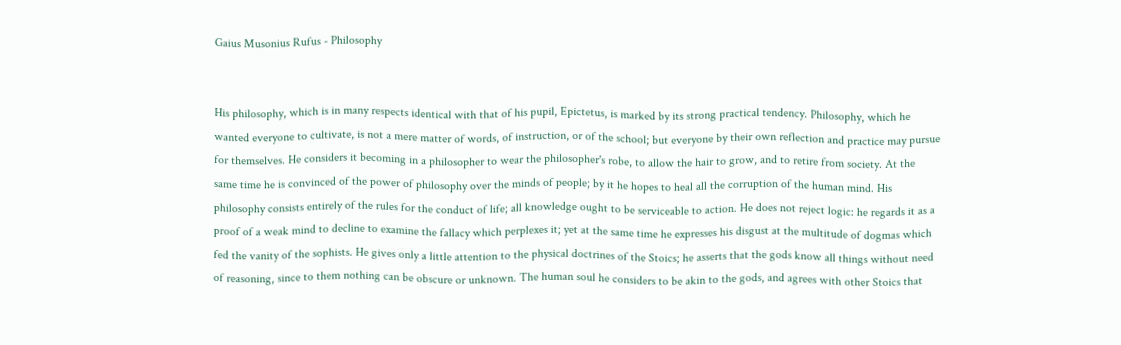Gaius Musonius Rufus - Philosophy


His philosophy, which is in many respects identical with that of his pupil, Epictetus, is marked by its strong practical tendency. Philosophy, which he wanted everyone to cultivate, is not a mere matter of words, of instruction, or of the school; but everyone by their own reflection and practice may pursue for themselves. He considers it becoming in a philosopher to wear the philosopher's robe, to allow the hair to grow, and to retire from society. At the same time he is convinced of the power of philosophy over the minds of people; by it he hopes to heal all the corruption of the human mind. His philosophy consists entirely of the rules for the conduct of life; all knowledge ought to be serviceable to action. He does not reject logic: he regards it as a proof of a weak mind to decline to examine the fallacy which perplexes it; yet at the same time he expresses his disgust at the multitude of dogmas which fed the vanity of the sophists. He gives only a little attention to the physical doctrines of the Stoics; he asserts that the gods know all things without need of reasoning, since to them nothing can be obscure or unknown. The human soul he considers to be akin to the gods, and agrees with other Stoics that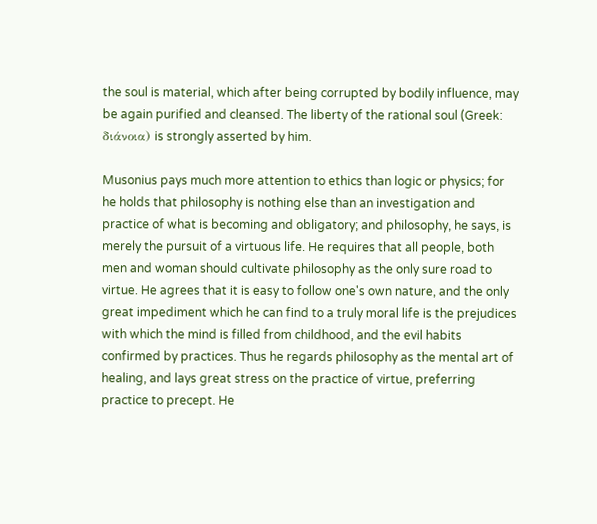the soul is material, which after being corrupted by bodily influence, may be again purified and cleansed. The liberty of the rational soul (Greek: διάνοια) is strongly asserted by him.

Musonius pays much more attention to ethics than logic or physics; for he holds that philosophy is nothing else than an investigation and practice of what is becoming and obligatory; and philosophy, he says, is merely the pursuit of a virtuous life. He requires that all people, both men and woman should cultivate philosophy as the only sure road to virtue. He agrees that it is easy to follow one's own nature, and the only great impediment which he can find to a truly moral life is the prejudices with which the mind is filled from childhood, and the evil habits confirmed by practices. Thus he regards philosophy as the mental art of healing, and lays great stress on the practice of virtue, preferring practice to precept. He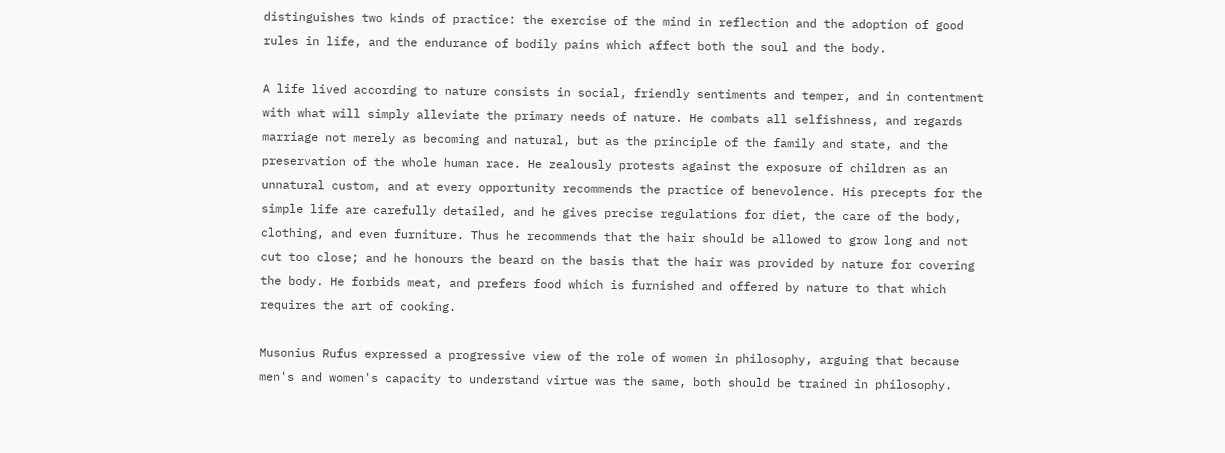distinguishes two kinds of practice: the exercise of the mind in reflection and the adoption of good rules in life, and the endurance of bodily pains which affect both the soul and the body.

A life lived according to nature consists in social, friendly sentiments and temper, and in contentment with what will simply alleviate the primary needs of nature. He combats all selfishness, and regards marriage not merely as becoming and natural, but as the principle of the family and state, and the preservation of the whole human race. He zealously protests against the exposure of children as an unnatural custom, and at every opportunity recommends the practice of benevolence. His precepts for the simple life are carefully detailed, and he gives precise regulations for diet, the care of the body, clothing, and even furniture. Thus he recommends that the hair should be allowed to grow long and not cut too close; and he honours the beard on the basis that the hair was provided by nature for covering the body. He forbids meat, and prefers food which is furnished and offered by nature to that which requires the art of cooking.

Musonius Rufus expressed a progressive view of the role of women in philosophy, arguing that because men's and women's capacity to understand virtue was the same, both should be trained in philosophy.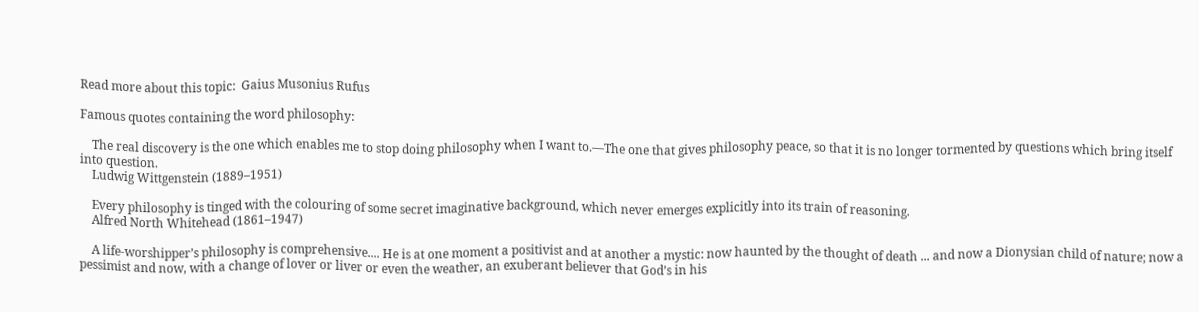Read more about this topic:  Gaius Musonius Rufus

Famous quotes containing the word philosophy:

    The real discovery is the one which enables me to stop doing philosophy when I want to.—The one that gives philosophy peace, so that it is no longer tormented by questions which bring itself into question.
    Ludwig Wittgenstein (1889–1951)

    Every philosophy is tinged with the colouring of some secret imaginative background, which never emerges explicitly into its train of reasoning.
    Alfred North Whitehead (1861–1947)

    A life-worshipper’s philosophy is comprehensive.... He is at one moment a positivist and at another a mystic: now haunted by the thought of death ... and now a Dionysian child of nature; now a pessimist and now, with a change of lover or liver or even the weather, an exuberant believer that God’s in his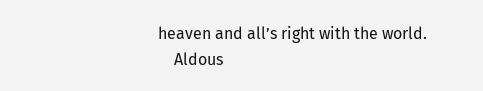heaven and all’s right with the world.
    Aldous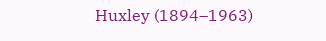Huxley (1894–1963)